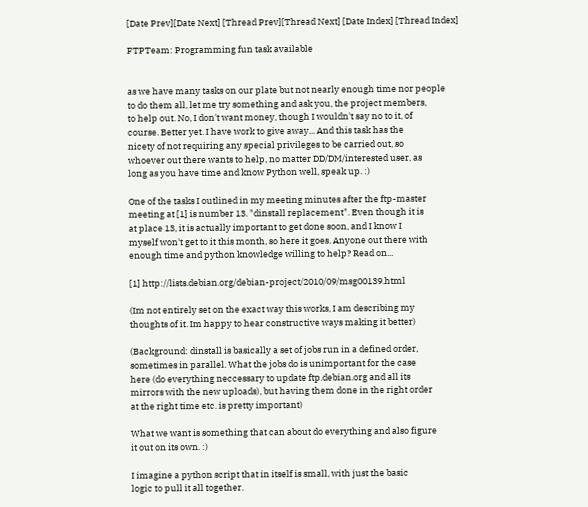[Date Prev][Date Next] [Thread Prev][Thread Next] [Date Index] [Thread Index]

FTPTeam: Programming fun task available


as we have many tasks on our plate but not nearly enough time nor people
to do them all, let me try something and ask you, the project members,
to help out. No, I don't want money, though I wouldn't say no to it, of
course. Better yet. I have work to give away... And this task has the
nicety of not requiring any special privileges to be carried out, so
whoever out there wants to help, no matter DD/DM/interested user, as
long as you have time and know Python well, speak up. :)

One of the tasks I outlined in my meeting minutes after the ftp-master
meeting at [1] is number 13. "dinstall replacement". Even though it is
at place 13, it is actually important to get done soon, and I know I
myself won't get to it this month, so here it goes. Anyone out there with
enough time and python knowledge willing to help? Read on...

[1] http://lists.debian.org/debian-project/2010/09/msg00139.html

(Im not entirely set on the exact way this works, I am describing my
thoughts of it. Im happy to hear constructive ways making it better)

(Background: dinstall is basically a set of jobs run in a defined order,
sometimes in parallel. What the jobs do is unimportant for the case
here (do everything neccessary to update ftp.debian.org and all its
mirrors with the new uploads), but having them done in the right order
at the right time etc. is pretty important)

What we want is something that can about do everything and also figure
it out on its own. :)

I imagine a python script that in itself is small, with just the basic
logic to pull it all together.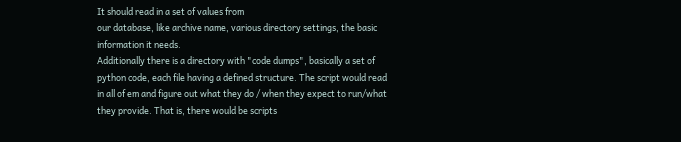It should read in a set of values from
our database, like archive name, various directory settings, the basic
information it needs.
Additionally there is a directory with "code dumps", basically a set of
python code, each file having a defined structure. The script would read
in all of em and figure out what they do / when they expect to run/what
they provide. That is, there would be scripts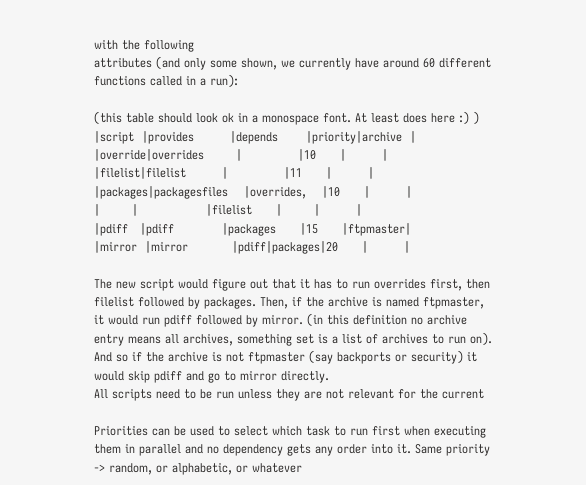with the following
attributes (and only some shown, we currently have around 60 different
functions called in a run):

(this table should look ok in a monospace font. At least does here :) )
|script  |provides         |depends       |priority|archive  |
|override|overrides        |              |10      |         |
|filelist|filelist         |              |11      |         |
|packages|packagesfiles    |overrides,    |10      |         |
|        |                 |filelist      |        |         |
|pdiff   |pdiff            |packages      |15      |ftpmaster|
|mirror  |mirror           |pdiff|packages|20      |         |

The new script would figure out that it has to run overrides first, then
filelist followed by packages. Then, if the archive is named ftpmaster,
it would run pdiff followed by mirror. (in this definition no archive
entry means all archives, something set is a list of archives to run on).
And so if the archive is not ftpmaster (say backports or security) it
would skip pdiff and go to mirror directly.
All scripts need to be run unless they are not relevant for the current

Priorities can be used to select which task to run first when executing
them in parallel and no dependency gets any order into it. Same priority
-> random, or alphabetic, or whatever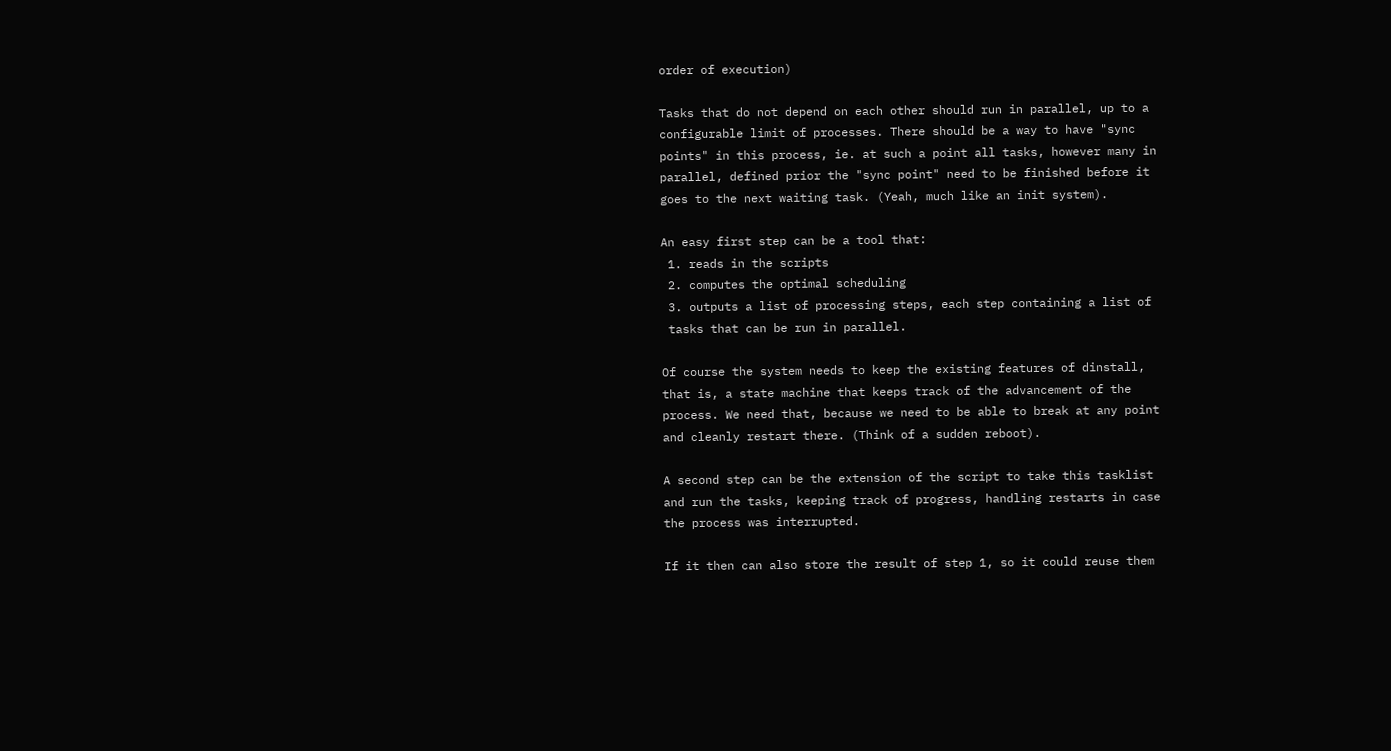order of execution)

Tasks that do not depend on each other should run in parallel, up to a
configurable limit of processes. There should be a way to have "sync
points" in this process, ie. at such a point all tasks, however many in
parallel, defined prior the "sync point" need to be finished before it
goes to the next waiting task. (Yeah, much like an init system).

An easy first step can be a tool that:
 1. reads in the scripts
 2. computes the optimal scheduling
 3. outputs a list of processing steps, each step containing a list of
 tasks that can be run in parallel.

Of course the system needs to keep the existing features of dinstall,
that is, a state machine that keeps track of the advancement of the
process. We need that, because we need to be able to break at any point
and cleanly restart there. (Think of a sudden reboot).

A second step can be the extension of the script to take this tasklist
and run the tasks, keeping track of progress, handling restarts in case
the process was interrupted.

If it then can also store the result of step 1, so it could reuse them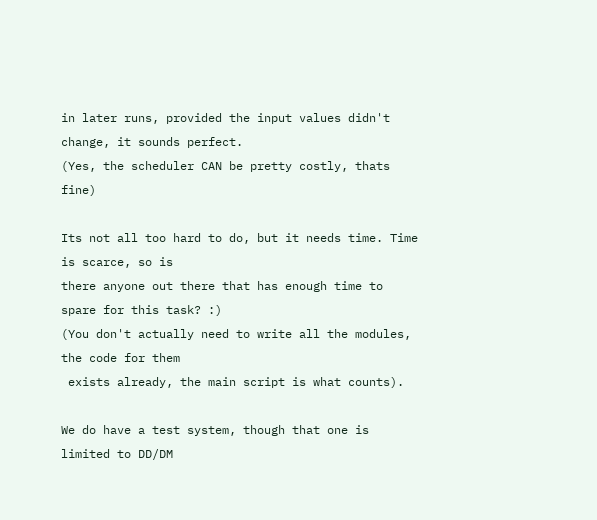in later runs, provided the input values didn't change, it sounds perfect.
(Yes, the scheduler CAN be pretty costly, thats fine)

Its not all too hard to do, but it needs time. Time is scarce, so is
there anyone out there that has enough time to spare for this task? :)
(You don't actually need to write all the modules, the code for them
 exists already, the main script is what counts).

We do have a test system, though that one is limited to DD/DM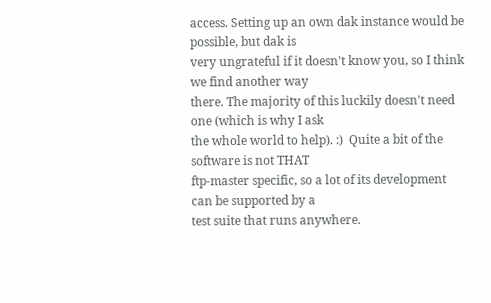access. Setting up an own dak instance would be possible, but dak is
very ungrateful if it doesn't know you, so I think we find another way
there. The majority of this luckily doesn't need one (which is why I ask
the whole world to help). :)  Quite a bit of the software is not THAT
ftp-master specific, so a lot of its development can be supported by a
test suite that runs anywhere.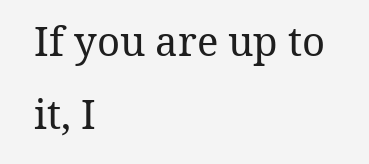If you are up to it, I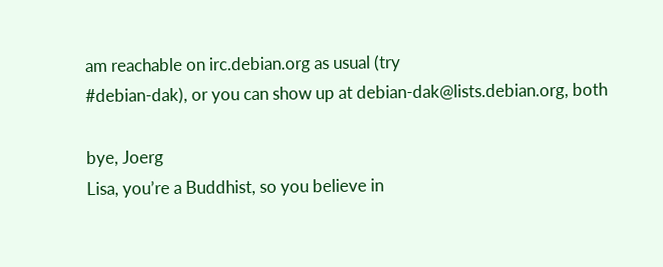am reachable on irc.debian.org as usual (try
#debian-dak), or you can show up at debian-dak@lists.debian.org, both

bye, Joerg
Lisa, you’re a Buddhist, so you believe in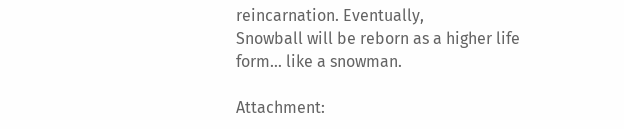reincarnation. Eventually,
Snowball will be reborn as a higher life form… like a snowman.

Attachment: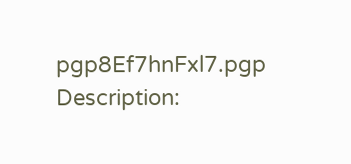pgp8Ef7hnFxl7.pgp
Description: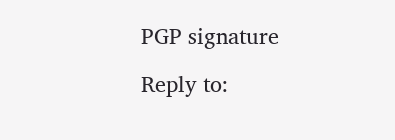PGP signature

Reply to: